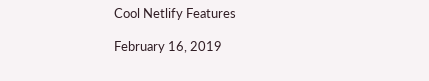Cool Netlify Features

February 16, 2019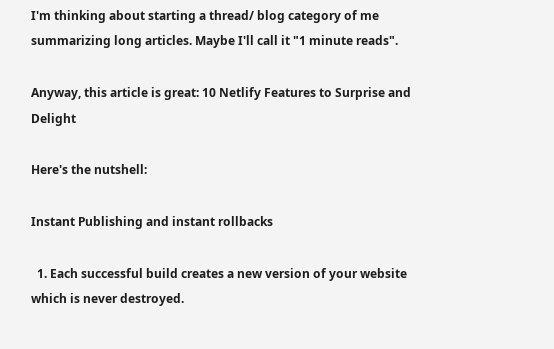I'm thinking about starting a thread/ blog category of me summarizing long articles. Maybe I'll call it "1 minute reads".

Anyway, this article is great: 10 Netlify Features to Surprise and Delight

Here's the nutshell:

Instant Publishing and instant rollbacks

  1. Each successful build creates a new version of your website which is never destroyed.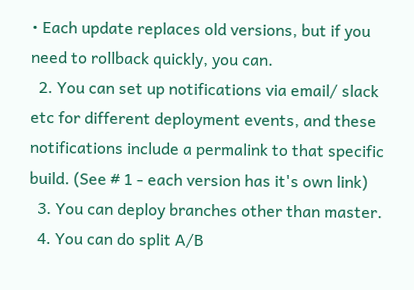• Each update replaces old versions, but if you need to rollback quickly, you can.
  2. You can set up notifications via email/ slack etc for different deployment events, and these notifications include a permalink to that specific build. (See # 1 - each version has it's own link)
  3. You can deploy branches other than master.
  4. You can do split A/B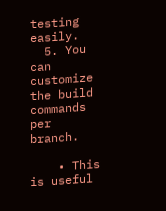testing easily.
  5. You can customize the build commands per branch.

    • This is useful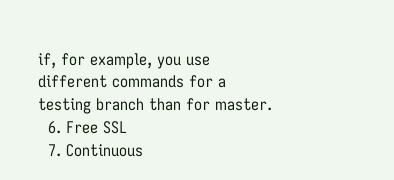if, for example, you use different commands for a testing branch than for master.
  6. Free SSL
  7. Continuous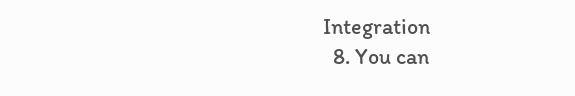Integration
  8. You can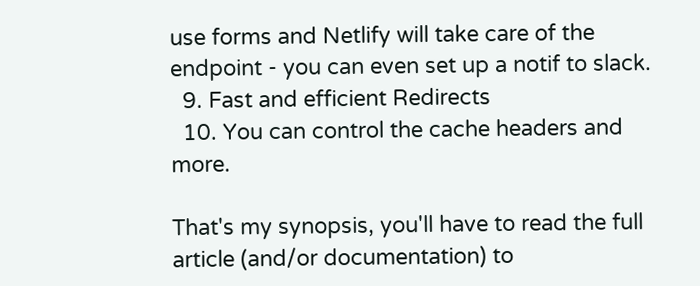use forms and Netlify will take care of the endpoint - you can even set up a notif to slack.
  9. Fast and efficient Redirects
  10. You can control the cache headers and more.

That's my synopsis, you'll have to read the full article (and/or documentation) to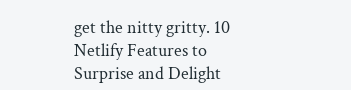get the nitty gritty. 10 Netlify Features to Surprise and Delight